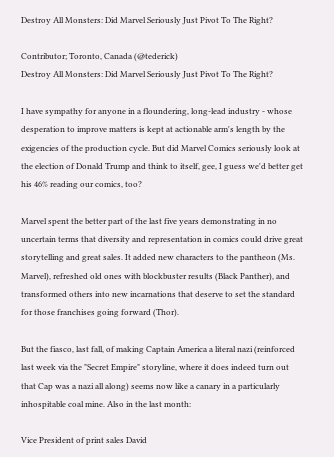Destroy All Monsters: Did Marvel Seriously Just Pivot To The Right?

Contributor; Toronto, Canada (@tederick)
Destroy All Monsters: Did Marvel Seriously Just Pivot To The Right?

I have sympathy for anyone in a floundering, long-lead industry - whose desperation to improve matters is kept at actionable arm's length by the exigencies of the production cycle. But did Marvel Comics seriously look at the election of Donald Trump and think to itself, gee, I guess we'd better get his 46% reading our comics, too?

Marvel spent the better part of the last five years demonstrating in no uncertain terms that diversity and representation in comics could drive great storytelling and great sales. It added new characters to the pantheon (Ms. Marvel), refreshed old ones with blockbuster results (Black Panther), and transformed others into new incarnations that deserve to set the standard for those franchises going forward (Thor).

But the fiasco, last fall, of making Captain America a literal nazi (reinforced last week via the "Secret Empire" storyline, where it does indeed turn out that Cap was a nazi all along) seems now like a canary in a particularly inhospitable coal mine. Also in the last month:

Vice President of print sales David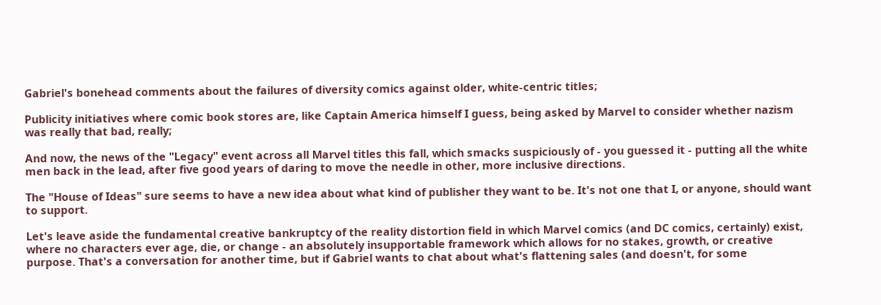Gabriel's bonehead comments about the failures of diversity comics against older, white-centric titles;

Publicity initiatives where comic book stores are, like Captain America himself I guess, being asked by Marvel to consider whether nazism was really that bad, really;

And now, the news of the "Legacy" event across all Marvel titles this fall, which smacks suspiciously of - you guessed it - putting all the white men back in the lead, after five good years of daring to move the needle in other, more inclusive directions.

The "House of Ideas" sure seems to have a new idea about what kind of publisher they want to be. It's not one that I, or anyone, should want to support.

Let's leave aside the fundamental creative bankruptcy of the reality distortion field in which Marvel comics (and DC comics, certainly) exist, where no characters ever age, die, or change - an absolutely insupportable framework which allows for no stakes, growth, or creative purpose. That's a conversation for another time, but if Gabriel wants to chat about what's flattening sales (and doesn't, for some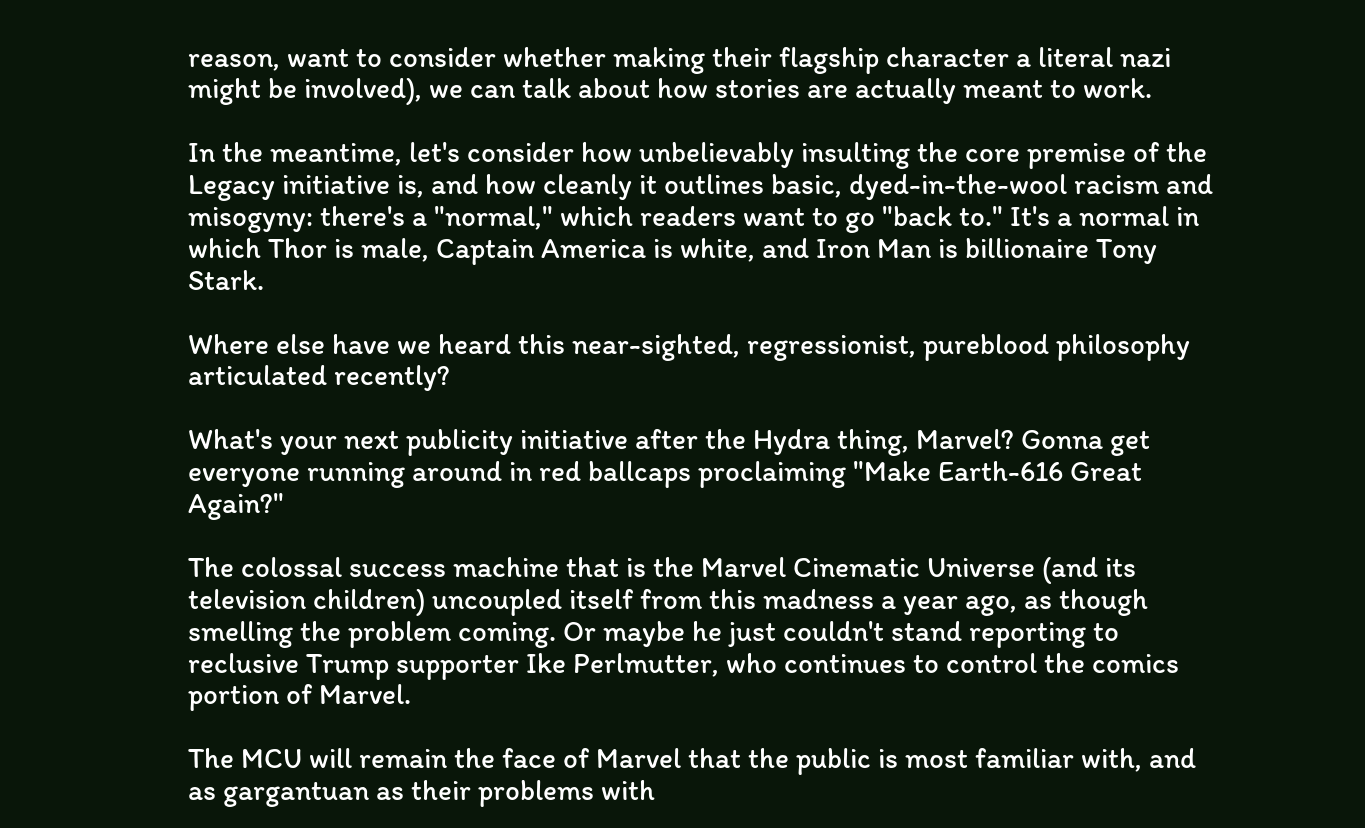reason, want to consider whether making their flagship character a literal nazi might be involved), we can talk about how stories are actually meant to work.

In the meantime, let's consider how unbelievably insulting the core premise of the Legacy initiative is, and how cleanly it outlines basic, dyed-in-the-wool racism and misogyny: there's a "normal," which readers want to go "back to." It's a normal in which Thor is male, Captain America is white, and Iron Man is billionaire Tony Stark.

Where else have we heard this near-sighted, regressionist, pureblood philosophy articulated recently?

What's your next publicity initiative after the Hydra thing, Marvel? Gonna get everyone running around in red ballcaps proclaiming "Make Earth-616 Great Again?"

The colossal success machine that is the Marvel Cinematic Universe (and its television children) uncoupled itself from this madness a year ago, as though smelling the problem coming. Or maybe he just couldn't stand reporting to reclusive Trump supporter Ike Perlmutter, who continues to control the comics portion of Marvel.

The MCU will remain the face of Marvel that the public is most familiar with, and as gargantuan as their problems with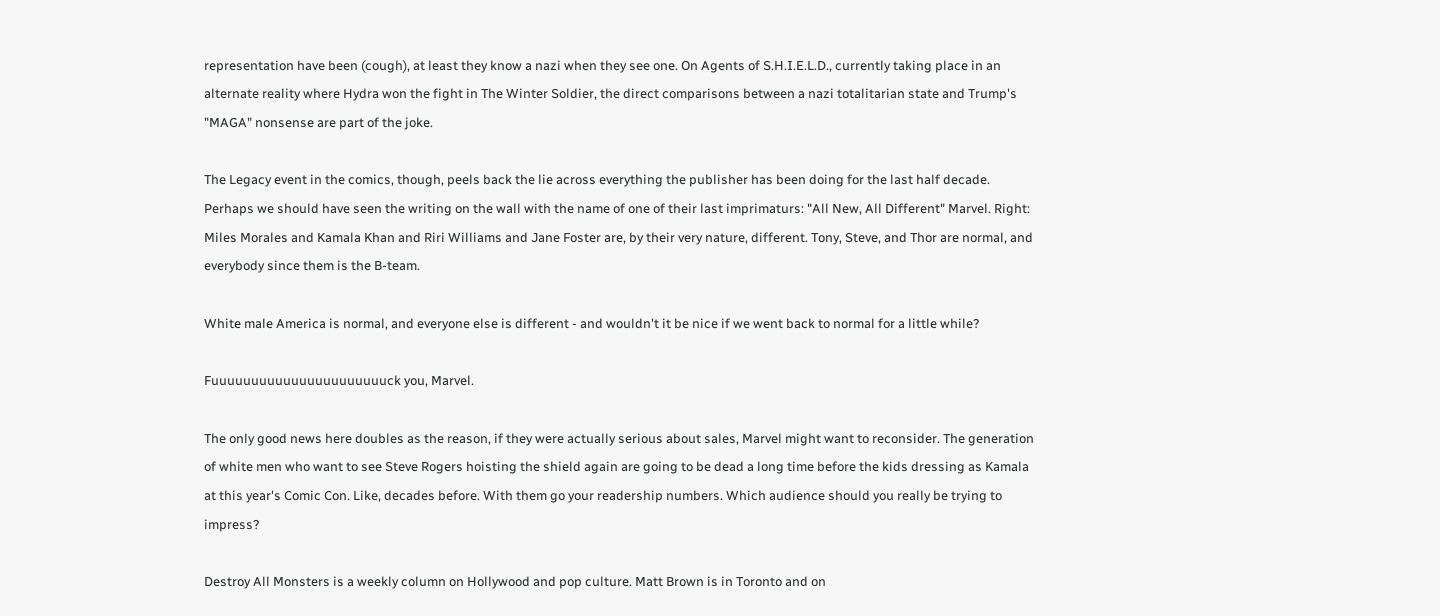representation have been (cough), at least they know a nazi when they see one. On Agents of S.H.I.E.L.D., currently taking place in an alternate reality where Hydra won the fight in The Winter Soldier, the direct comparisons between a nazi totalitarian state and Trump's "MAGA" nonsense are part of the joke.

The Legacy event in the comics, though, peels back the lie across everything the publisher has been doing for the last half decade. Perhaps we should have seen the writing on the wall with the name of one of their last imprimaturs: "All New, All Different" Marvel. Right: Miles Morales and Kamala Khan and Riri Williams and Jane Foster are, by their very nature, different. Tony, Steve, and Thor are normal, and everybody since them is the B-team.

White male America is normal, and everyone else is different - and wouldn't it be nice if we went back to normal for a little while?

Fuuuuuuuuuuuuuuuuuuuuuuck you, Marvel.

The only good news here doubles as the reason, if they were actually serious about sales, Marvel might want to reconsider. The generation of white men who want to see Steve Rogers hoisting the shield again are going to be dead a long time before the kids dressing as Kamala at this year's Comic Con. Like, decades before. With them go your readership numbers. Which audience should you really be trying to impress?

Destroy All Monsters is a weekly column on Hollywood and pop culture. Matt Brown is in Toronto and on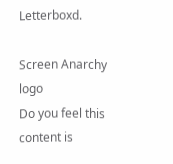Letterboxd.

Screen Anarchy logo
Do you feel this content is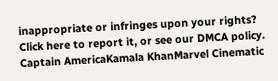inappropriate or infringes upon your rights? Click here to report it, or see our DMCA policy.
Captain AmericaKamala KhanMarvel Cinematic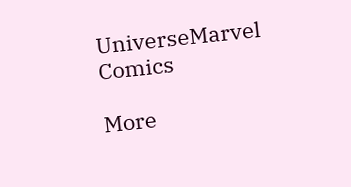UniverseMarvel Comics

More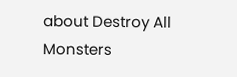about Destroy All Monsters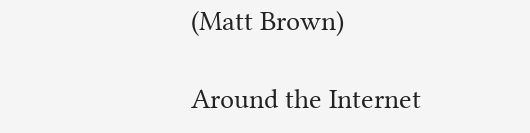(Matt Brown)

Around the Internet